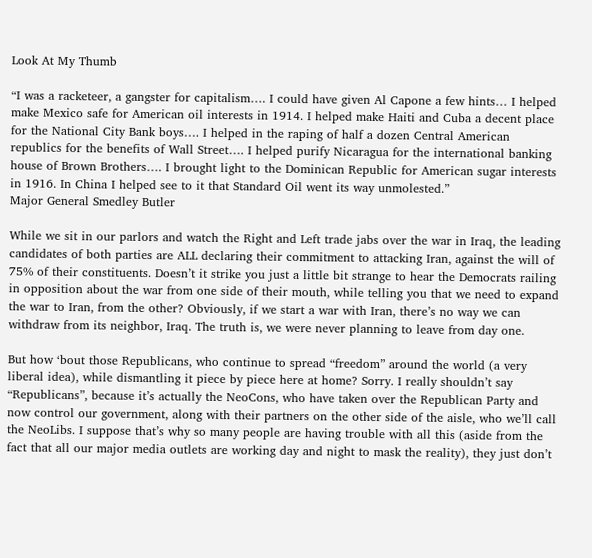Look At My Thumb

“I was a racketeer, a gangster for capitalism…. I could have given Al Capone a few hints… I helped make Mexico safe for American oil interests in 1914. I helped make Haiti and Cuba a decent place for the National City Bank boys…. I helped in the raping of half a dozen Central American republics for the benefits of Wall Street…. I helped purify Nicaragua for the international banking house of Brown Brothers…. I brought light to the Dominican Republic for American sugar interests in 1916. In China I helped see to it that Standard Oil went its way unmolested.”
Major General Smedley Butler

While we sit in our parlors and watch the Right and Left trade jabs over the war in Iraq, the leading candidates of both parties are ALL declaring their commitment to attacking Iran, against the will of 75% of their constituents. Doesn’t it strike you just a little bit strange to hear the Democrats railing in opposition about the war from one side of their mouth, while telling you that we need to expand the war to Iran, from the other? Obviously, if we start a war with Iran, there’s no way we can withdraw from its neighbor, Iraq. The truth is, we were never planning to leave from day one.

But how ‘bout those Republicans, who continue to spread “freedom” around the world (a very liberal idea), while dismantling it piece by piece here at home? Sorry. I really shouldn’t say “Republicans”, because it’s actually the NeoCons, who have taken over the Republican Party and now control our government, along with their partners on the other side of the aisle, who we’ll call the NeoLibs. I suppose that’s why so many people are having trouble with all this (aside from the fact that all our major media outlets are working day and night to mask the reality), they just don’t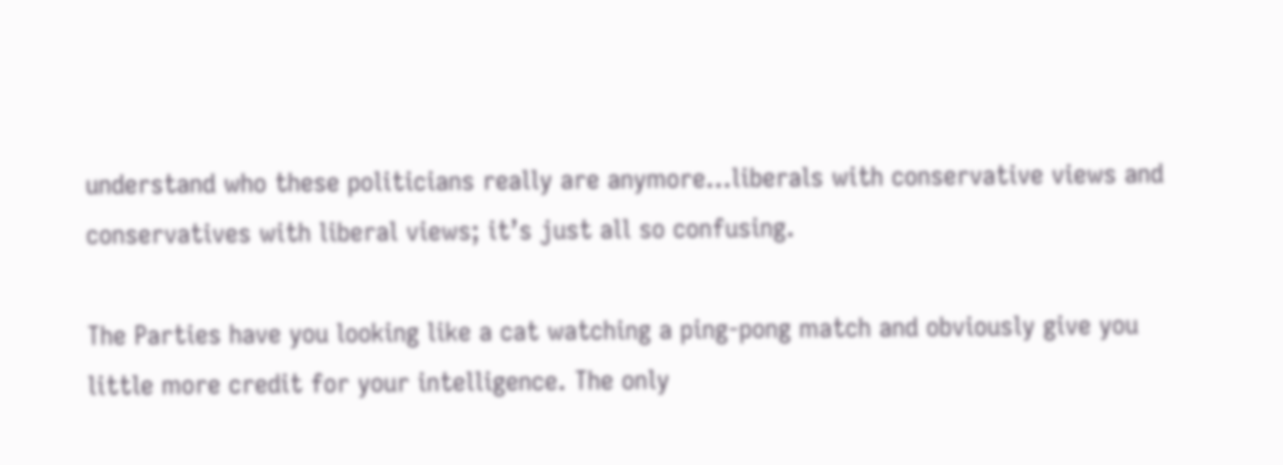understand who these politicians really are anymore…liberals with conservative views and conservatives with liberal views; it’s just all so confusing.

The Parties have you looking like a cat watching a ping-pong match and obviously give you little more credit for your intelligence. The only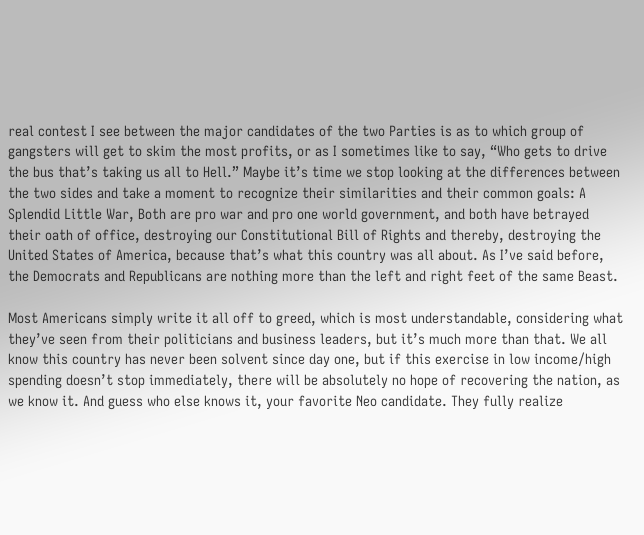real contest I see between the major candidates of the two Parties is as to which group of gangsters will get to skim the most profits, or as I sometimes like to say, “Who gets to drive the bus that’s taking us all to Hell.” Maybe it’s time we stop looking at the differences between the two sides and take a moment to recognize their similarities and their common goals: A Splendid Little War, Both are pro war and pro one world government, and both have betrayed their oath of office, destroying our Constitutional Bill of Rights and thereby, destroying the United States of America, because that’s what this country was all about. As I’ve said before, the Democrats and Republicans are nothing more than the left and right feet of the same Beast.

Most Americans simply write it all off to greed, which is most understandable, considering what they’ve seen from their politicians and business leaders, but it’s much more than that. We all know this country has never been solvent since day one, but if this exercise in low income/high spending doesn’t stop immediately, there will be absolutely no hope of recovering the nation, as we know it. And guess who else knows it, your favorite Neo candidate. They fully realize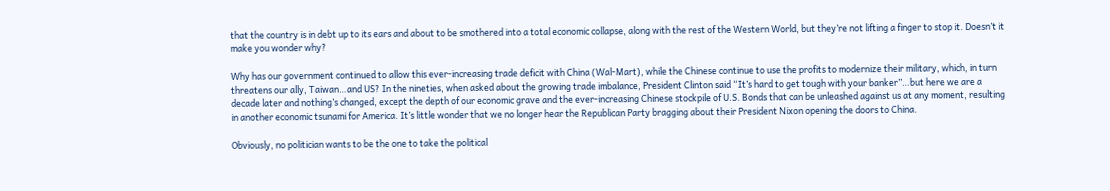that the country is in debt up to its ears and about to be smothered into a total economic collapse, along with the rest of the Western World, but they’re not lifting a finger to stop it. Doesn’t it make you wonder why?

Why has our government continued to allow this ever-increasing trade deficit with China (Wal-Mart), while the Chinese continue to use the profits to modernize their military, which, in turn threatens our ally, Taiwan…and US? In the nineties, when asked about the growing trade imbalance, President Clinton said “It’s hard to get tough with your banker”…but here we are a decade later and nothing’s changed, except the depth of our economic grave and the ever-increasing Chinese stockpile of U.S. Bonds that can be unleashed against us at any moment, resulting in another economic tsunami for America. It’s little wonder that we no longer hear the Republican Party bragging about their President Nixon opening the doors to China.

Obviously, no politician wants to be the one to take the political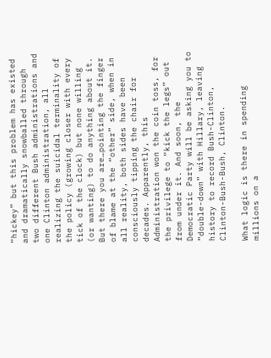“hickey” but this problem has existed and dramatically snowballed through two different Bush administrations and one Clinton administration, all realizing the suicidal terminality of the policy (growing closer with every tick of the clock) but none willing (or wanting) to do anything about it. But there you are…pointing the finger of blame at the “other” side, when in all reality, both sides have been consciously tipping the chair for decades. Apparently, this Administration won the coin toss, for the privilege to “kick the legs” out from under it. And soon, the Democratic Party will be asking you to “double-down” with Hillary, leaving history to record Bush-Clinton, Clinton-Bush-Bush, Clinton.

What logic is there in spending millions on a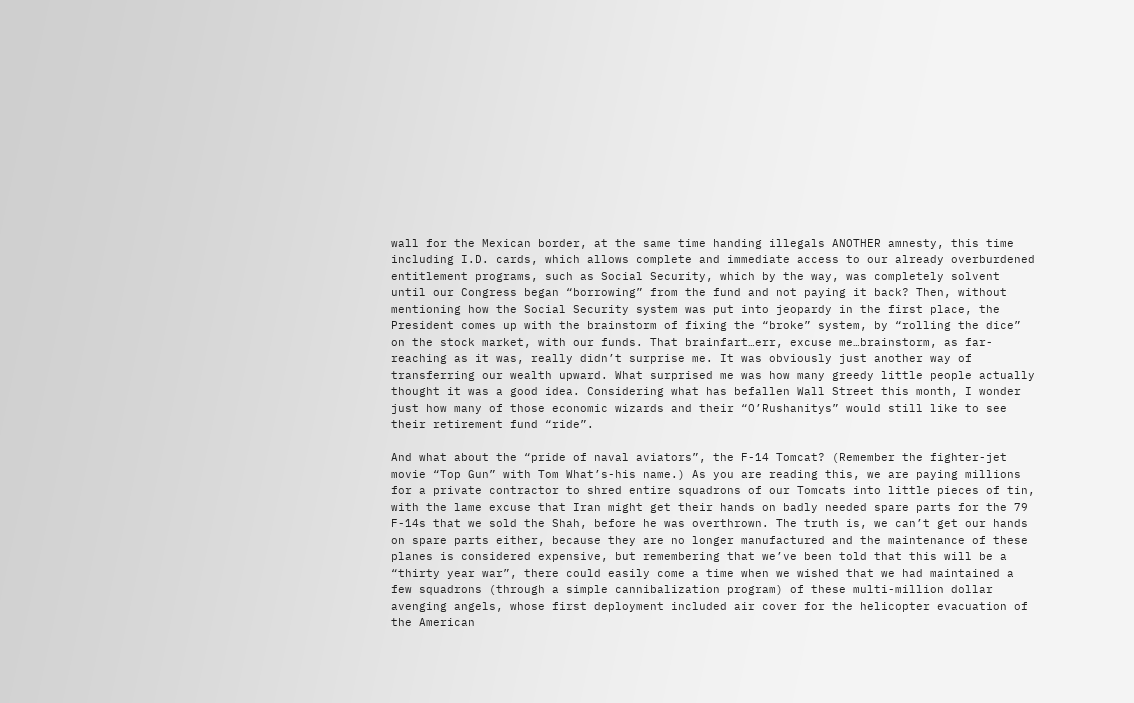wall for the Mexican border, at the same time handing illegals ANOTHER amnesty, this time including I.D. cards, which allows complete and immediate access to our already overburdened entitlement programs, such as Social Security, which by the way, was completely solvent until our Congress began “borrowing” from the fund and not paying it back? Then, without mentioning how the Social Security system was put into jeopardy in the first place, the President comes up with the brainstorm of fixing the “broke” system, by “rolling the dice” on the stock market, with our funds. That brainfart…err, excuse me…brainstorm, as far-reaching as it was, really didn’t surprise me. It was obviously just another way of transferring our wealth upward. What surprised me was how many greedy little people actually thought it was a good idea. Considering what has befallen Wall Street this month, I wonder just how many of those economic wizards and their “O’Rushanitys” would still like to see their retirement fund “ride”.

And what about the “pride of naval aviators”, the F-14 Tomcat? (Remember the fighter-jet movie “Top Gun” with Tom What’s-his name.) As you are reading this, we are paying millions for a private contractor to shred entire squadrons of our Tomcats into little pieces of tin, with the lame excuse that Iran might get their hands on badly needed spare parts for the 79 F-14s that we sold the Shah, before he was overthrown. The truth is, we can’t get our hands on spare parts either, because they are no longer manufactured and the maintenance of these planes is considered expensive, but remembering that we’ve been told that this will be a “thirty year war”, there could easily come a time when we wished that we had maintained a few squadrons (through a simple cannibalization program) of these multi-million dollar avenging angels, whose first deployment included air cover for the helicopter evacuation of the American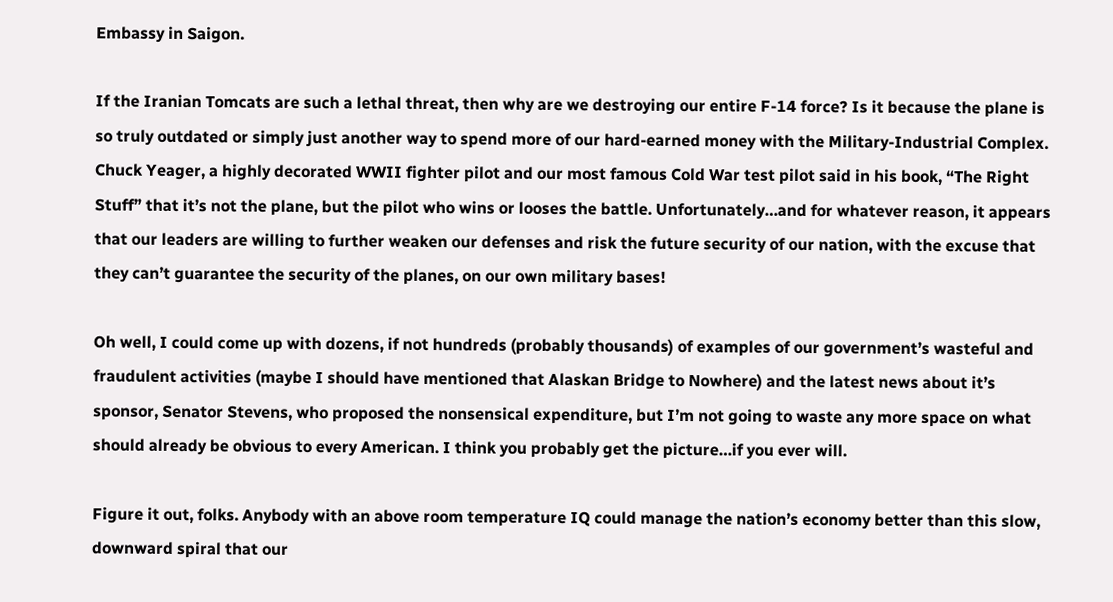Embassy in Saigon.

If the Iranian Tomcats are such a lethal threat, then why are we destroying our entire F-14 force? Is it because the plane is so truly outdated or simply just another way to spend more of our hard-earned money with the Military-Industrial Complex. Chuck Yeager, a highly decorated WWII fighter pilot and our most famous Cold War test pilot said in his book, “The Right Stuff” that it’s not the plane, but the pilot who wins or looses the battle. Unfortunately…and for whatever reason, it appears that our leaders are willing to further weaken our defenses and risk the future security of our nation, with the excuse that they can’t guarantee the security of the planes, on our own military bases!

Oh well, I could come up with dozens, if not hundreds (probably thousands) of examples of our government’s wasteful and fraudulent activities (maybe I should have mentioned that Alaskan Bridge to Nowhere) and the latest news about it’s sponsor, Senator Stevens, who proposed the nonsensical expenditure, but I’m not going to waste any more space on what should already be obvious to every American. I think you probably get the picture…if you ever will.

Figure it out, folks. Anybody with an above room temperature IQ could manage the nation’s economy better than this slow, downward spiral that our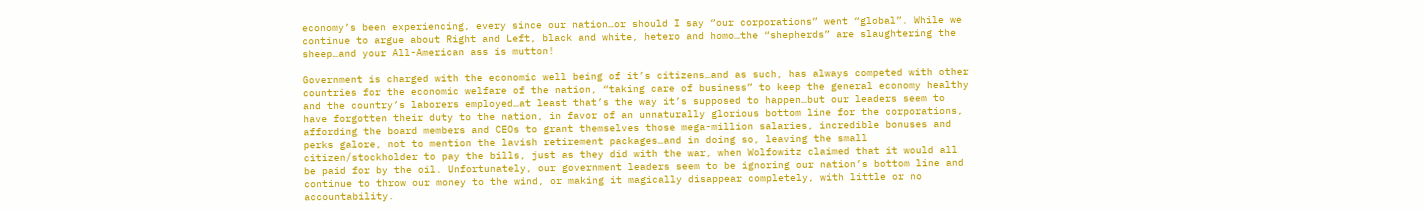economy’s been experiencing, every since our nation…or should I say “our corporations” went “global”. While we continue to argue about Right and Left, black and white, hetero and homo…the “shepherds” are slaughtering the sheep…and your All-American ass is mutton!

Government is charged with the economic well being of it’s citizens…and as such, has always competed with other countries for the economic welfare of the nation, “taking care of business” to keep the general economy healthy and the country’s laborers employed…at least that’s the way it’s supposed to happen…but our leaders seem to have forgotten their duty to the nation, in favor of an unnaturally glorious bottom line for the corporations, affording the board members and CEOs to grant themselves those mega-million salaries, incredible bonuses and perks galore, not to mention the lavish retirement packages…and in doing so, leaving the small citizen/stockholder to pay the bills, just as they did with the war, when Wolfowitz claimed that it would all be paid for by the oil. Unfortunately, our government leaders seem to be ignoring our nation’s bottom line and continue to throw our money to the wind, or making it magically disappear completely, with little or no accountability.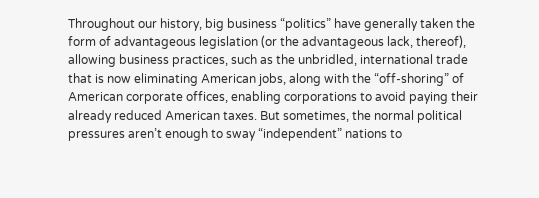Throughout our history, big business “politics” have generally taken the form of advantageous legislation (or the advantageous lack, thereof), allowing business practices, such as the unbridled, international trade that is now eliminating American jobs, along with the “off-shoring” of American corporate offices, enabling corporations to avoid paying their already reduced American taxes. But sometimes, the normal political pressures aren’t enough to sway “independent” nations to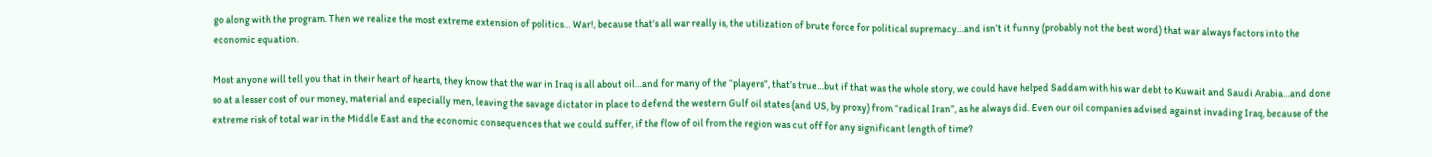go along with the program. Then we realize the most extreme extension of politics… War!, because that’s all war really is, the utilization of brute force for political supremacy…and isn’t it funny (probably not the best word) that war always factors into the economic equation.

Most anyone will tell you that in their heart of hearts, they know that the war in Iraq is all about oil…and for many of the “players”, that’s true…but if that was the whole story, we could have helped Saddam with his war debt to Kuwait and Saudi Arabia…and done so at a lesser cost of our money, material and especially men, leaving the savage dictator in place to defend the western Gulf oil states (and US, by proxy) from “radical Iran”, as he always did. Even our oil companies advised against invading Iraq, because of the extreme risk of total war in the Middle East and the economic consequences that we could suffer, if the flow of oil from the region was cut off for any significant length of time?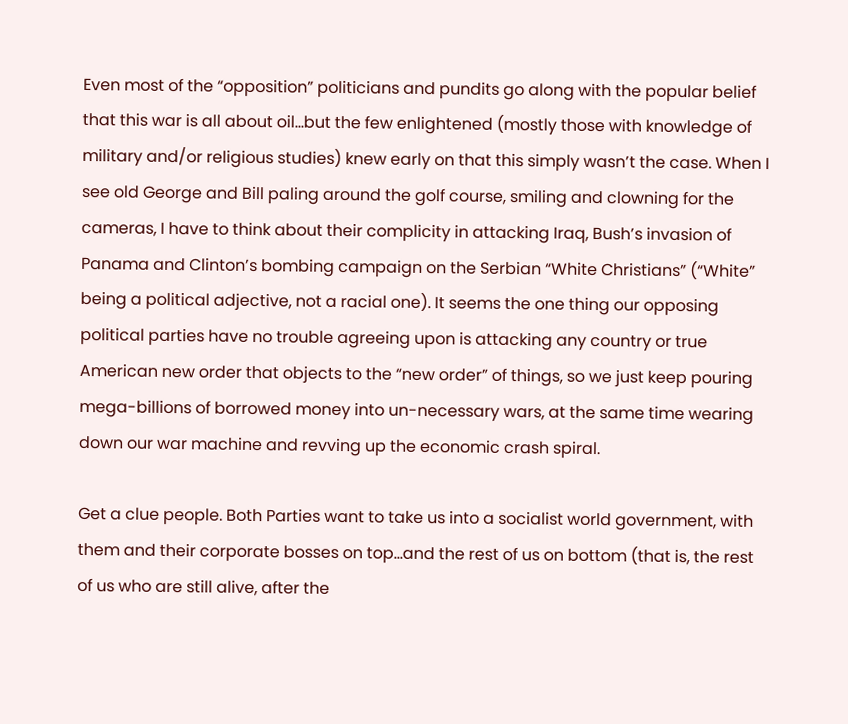Even most of the “opposition” politicians and pundits go along with the popular belief that this war is all about oil…but the few enlightened (mostly those with knowledge of military and/or religious studies) knew early on that this simply wasn’t the case. When I see old George and Bill paling around the golf course, smiling and clowning for the cameras, I have to think about their complicity in attacking Iraq, Bush’s invasion of Panama and Clinton’s bombing campaign on the Serbian “White Christians” (“White” being a political adjective, not a racial one). It seems the one thing our opposing political parties have no trouble agreeing upon is attacking any country or true American new order that objects to the “new order” of things, so we just keep pouring mega-billions of borrowed money into un-necessary wars, at the same time wearing down our war machine and revving up the economic crash spiral.

Get a clue people. Both Parties want to take us into a socialist world government, with them and their corporate bosses on top…and the rest of us on bottom (that is, the rest of us who are still alive, after the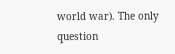world war). The only question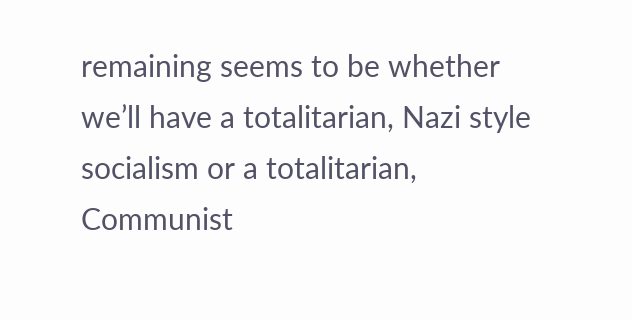remaining seems to be whether we’ll have a totalitarian, Nazi style socialism or a totalitarian, Communist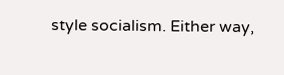style socialism. Either way,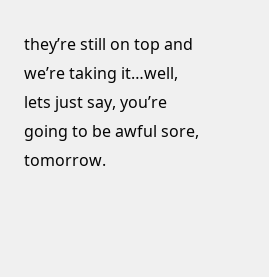they’re still on top and we’re taking it…well, lets just say, you’re going to be awful sore, tomorrow.